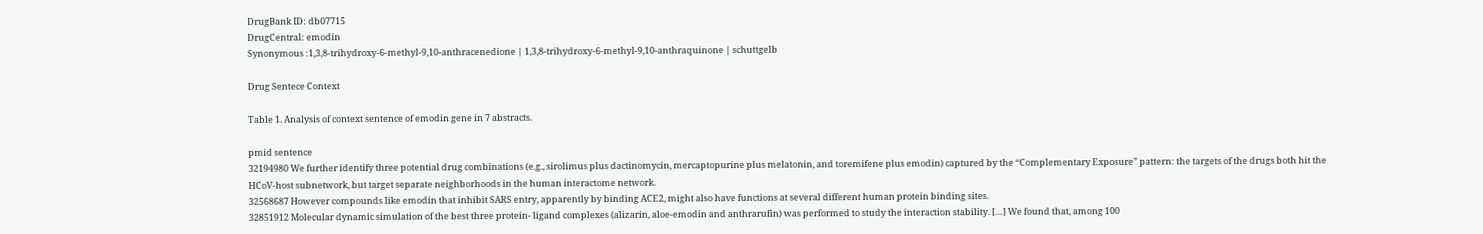DrugBank ID: db07715
DrugCentral: emodin
Synonymous :1,3,8-trihydroxy-6-methyl-9,10-anthracenedione | 1,3,8-trihydroxy-6-methyl-9,10-anthraquinone | schuttgelb

Drug Sentece Context

Table 1. Analysis of context sentence of emodin gene in 7 abstracts.

pmid sentence
32194980 We further identify three potential drug combinations (e.g., sirolimus plus dactinomycin, mercaptopurine plus melatonin, and toremifene plus emodin) captured by the “Complementary Exposure” pattern: the targets of the drugs both hit the HCoV-host subnetwork, but target separate neighborhoods in the human interactome network.
32568687 However compounds like emodin that inhibit SARS entry, apparently by binding ACE2, might also have functions at several different human protein binding sites.
32851912 Molecular dynamic simulation of the best three protein- ligand complexes (alizarin, aloe-emodin and anthrarufin) was performed to study the interaction stability. […] We found that, among 100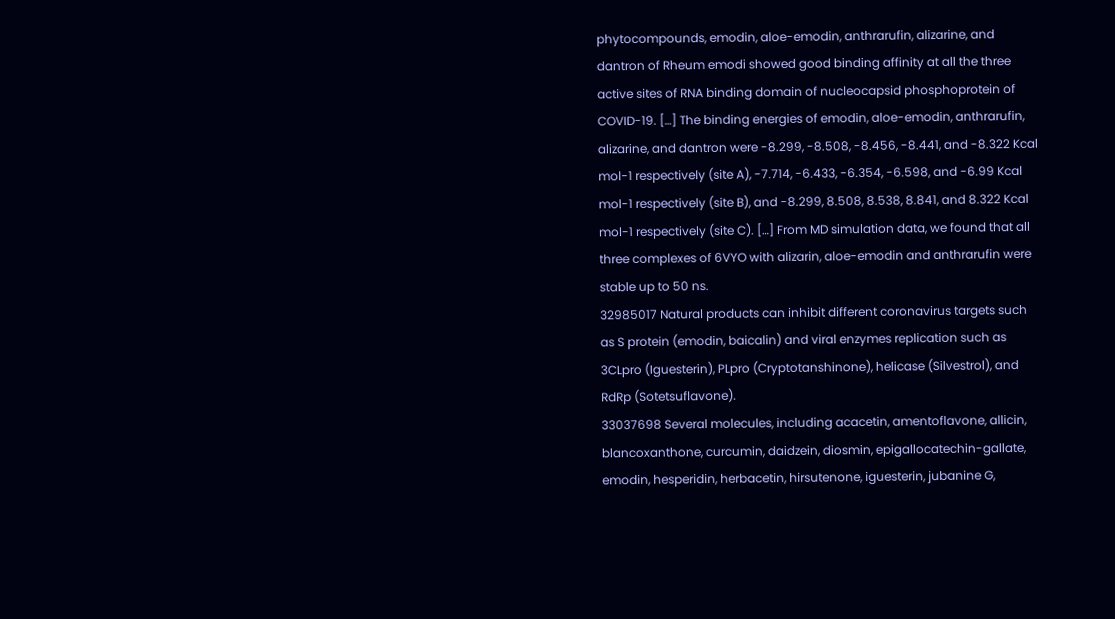phytocompounds, emodin, aloe-emodin, anthrarufin, alizarine, and dantron of Rheum emodi showed good binding affinity at all the three active sites of RNA binding domain of nucleocapsid phosphoprotein of COVID-19. […] The binding energies of emodin, aloe-emodin, anthrarufin, alizarine, and dantron were -8.299, -8.508, -8.456, -8.441, and -8.322 Kcal mol-1 respectively (site A), -7.714, -6.433, -6.354, -6.598, and -6.99 Kcal mol-1 respectively (site B), and -8.299, 8.508, 8.538, 8.841, and 8.322 Kcal mol-1 respectively (site C). […] From MD simulation data, we found that all three complexes of 6VYO with alizarin, aloe-emodin and anthrarufin were stable up to 50 ns.
32985017 Natural products can inhibit different coronavirus targets such as S protein (emodin, baicalin) and viral enzymes replication such as 3CLpro (Iguesterin), PLpro (Cryptotanshinone), helicase (Silvestrol), and RdRp (Sotetsuflavone).
33037698 Several molecules, including acacetin, amentoflavone, allicin, blancoxanthone, curcumin, daidzein, diosmin, epigallocatechin-gallate, emodin, hesperidin, herbacetin, hirsutenone, iguesterin, jubanine G,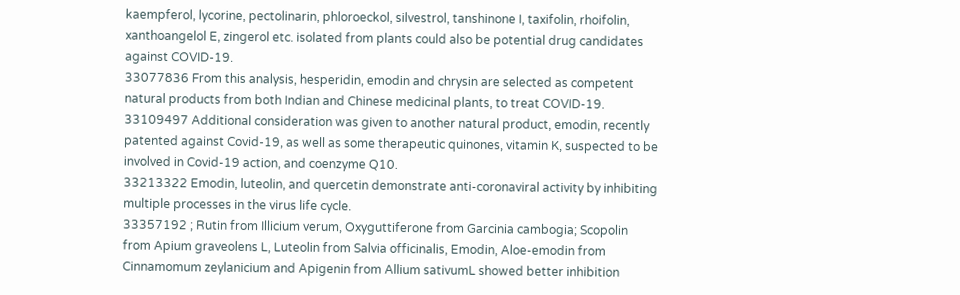kaempferol, lycorine, pectolinarin, phloroeckol, silvestrol, tanshinone I, taxifolin, rhoifolin, xanthoangelol E, zingerol etc. isolated from plants could also be potential drug candidates against COVID-19.
33077836 From this analysis, hesperidin, emodin and chrysin are selected as competent natural products from both Indian and Chinese medicinal plants, to treat COVID-19.
33109497 Additional consideration was given to another natural product, emodin, recently patented against Covid-19, as well as some therapeutic quinones, vitamin K, suspected to be involved in Covid-19 action, and coenzyme Q10.
33213322 Emodin, luteolin, and quercetin demonstrate anti-coronaviral activity by inhibiting multiple processes in the virus life cycle.
33357192 ; Rutin from Illicium verum, Oxyguttiferone from Garcinia cambogia; Scopolin from Apium graveolens L, Luteolin from Salvia officinalis, Emodin, Aloe-emodin from Cinnamomum zeylanicium and Apigenin from Allium sativumL showed better inhibition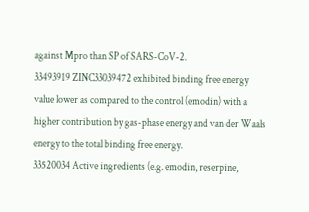against Mpro than SP of SARS-CoV-2.
33493919 ZINC33039472 exhibited binding free energy value lower as compared to the control (emodin) with a higher contribution by gas-phase energy and van der Waals energy to the total binding free energy.
33520034 Active ingredients (e.g. emodin, reserpine,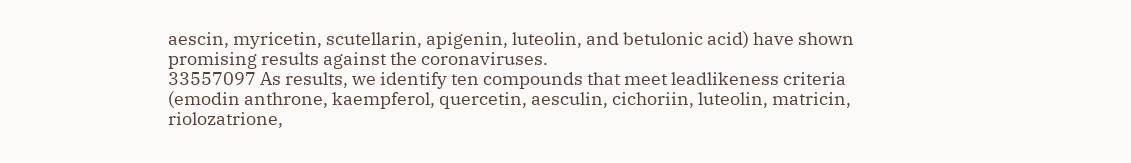aescin, myricetin, scutellarin, apigenin, luteolin, and betulonic acid) have shown promising results against the coronaviruses.
33557097 As results, we identify ten compounds that meet leadlikeness criteria (emodin anthrone, kaempferol, quercetin, aesculin, cichoriin, luteolin, matricin, riolozatrione,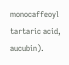monocaffeoyl tartaric acid, aucubin).